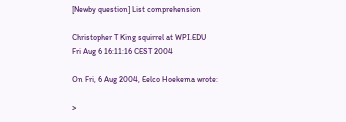[Newby question] List comprehension

Christopher T King squirrel at WPI.EDU
Fri Aug 6 16:11:16 CEST 2004

On Fri, 6 Aug 2004, Eelco Hoekema wrote:

>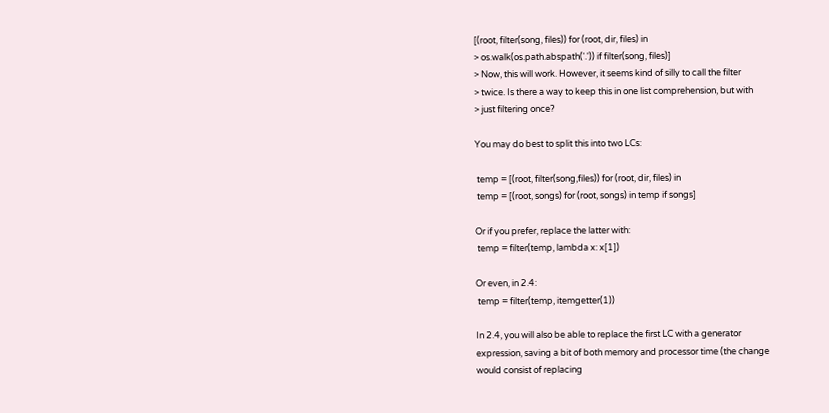[(root, filter(song, files)) for (root, dir, files) in
> os.walk(os.path.abspath('.')) if filter(song, files)]
> Now, this will work. However, it seems kind of silly to call the filter
> twice. Is there a way to keep this in one list comprehension, but with
> just filtering once?

You may do best to split this into two LCs:

 temp = [(root, filter(song,files)) for (root, dir, files) in
 temp = [(root, songs) for (root, songs) in temp if songs]

Or if you prefer, replace the latter with:
 temp = filter(temp, lambda x: x[1])

Or even, in 2.4:
 temp = filter(temp, itemgetter(1))

In 2.4, you will also be able to replace the first LC with a generator
expression, saving a bit of both memory and processor time (the change
would consist of replacing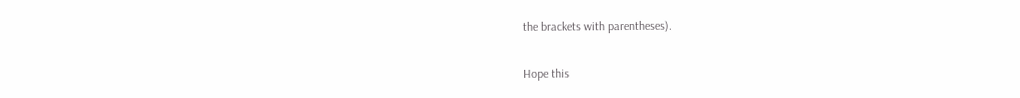the brackets with parentheses).

Hope this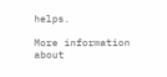helps.

More information about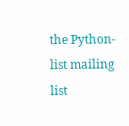the Python-list mailing list